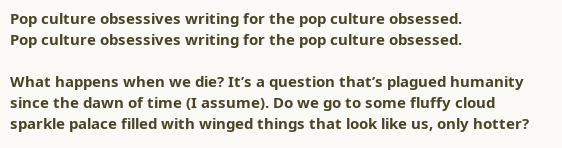Pop culture obsessives writing for the pop culture obsessed.
Pop culture obsessives writing for the pop culture obsessed.

What happens when we die? It’s a question that’s plagued humanity since the dawn of time (I assume). Do we go to some fluffy cloud sparkle palace filled with winged things that look like us, only hotter?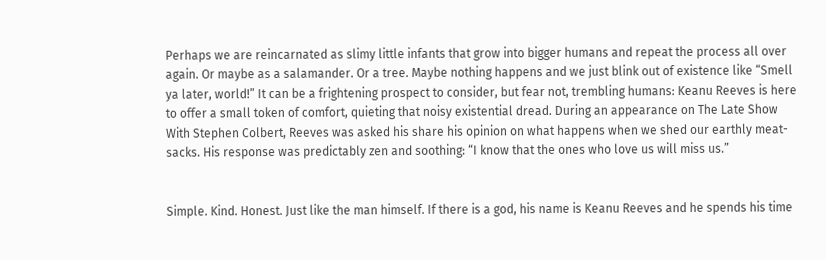Perhaps we are reincarnated as slimy little infants that grow into bigger humans and repeat the process all over again. Or maybe as a salamander. Or a tree. Maybe nothing happens and we just blink out of existence like “Smell ya later, world!” It can be a frightening prospect to consider, but fear not, trembling humans: Keanu Reeves is here to offer a small token of comfort, quieting that noisy existential dread. During an appearance on The Late Show With Stephen Colbert, Reeves was asked his share his opinion on what happens when we shed our earthly meat-sacks. His response was predictably zen and soothing: “I know that the ones who love us will miss us.”


Simple. Kind. Honest. Just like the man himself. If there is a god, his name is Keanu Reeves and he spends his time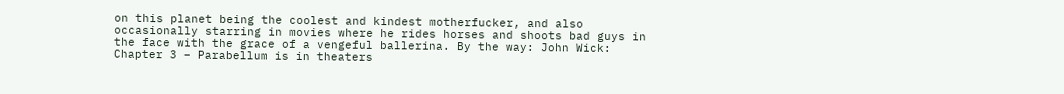on this planet being the coolest and kindest motherfucker, and also occasionally starring in movies where he rides horses and shoots bad guys in the face with the grace of a vengeful ballerina. By the way: John Wick: Chapter 3 – Parabellum is in theaters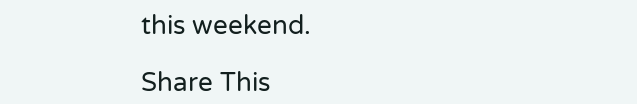this weekend.

Share This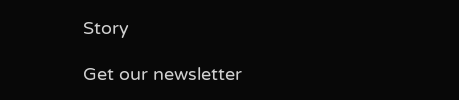Story

Get our newsletter